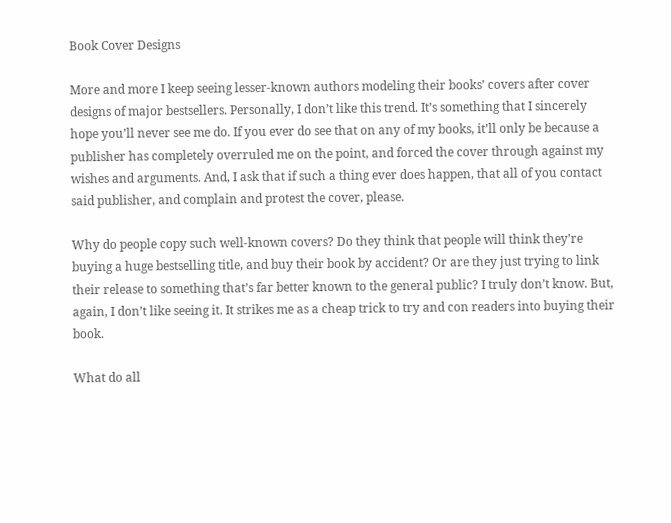Book Cover Designs

More and more I keep seeing lesser-known authors modeling their books’ covers after cover designs of major bestsellers. Personally, I don’t like this trend. It’s something that I sincerely hope you’ll never see me do. If you ever do see that on any of my books, it’ll only be because a publisher has completely overruled me on the point, and forced the cover through against my wishes and arguments. And, I ask that if such a thing ever does happen, that all of you contact said publisher, and complain and protest the cover, please.

Why do people copy such well-known covers? Do they think that people will think they’re buying a huge bestselling title, and buy their book by accident? Or are they just trying to link their release to something that’s far better known to the general public? I truly don’t know. But, again, I don’t like seeing it. It strikes me as a cheap trick to try and con readers into buying their book.

What do all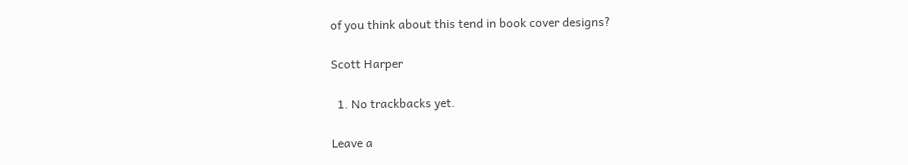of you think about this tend in book cover designs?

Scott Harper

  1. No trackbacks yet.

Leave a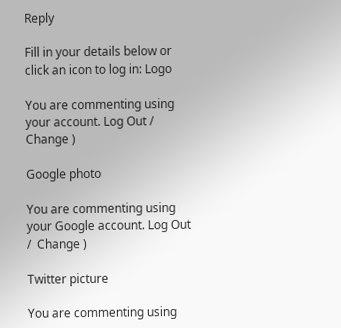Reply

Fill in your details below or click an icon to log in: Logo

You are commenting using your account. Log Out /  Change )

Google photo

You are commenting using your Google account. Log Out /  Change )

Twitter picture

You are commenting using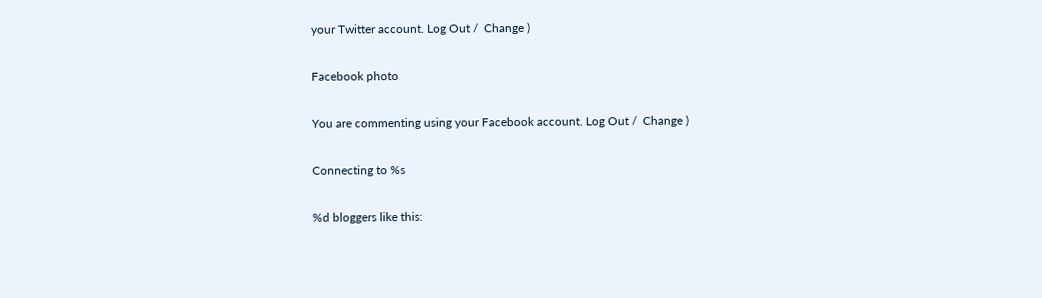your Twitter account. Log Out /  Change )

Facebook photo

You are commenting using your Facebook account. Log Out /  Change )

Connecting to %s

%d bloggers like this: